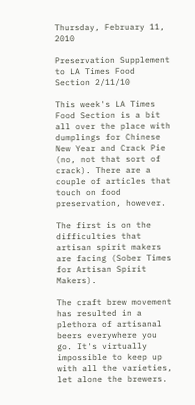Thursday, February 11, 2010

Preservation Supplement to LA Times Food Section 2/11/10

This week's LA Times Food Section is a bit all over the place with dumplings for Chinese New Year and Crack Pie (no, not that sort of crack). There are a couple of articles that touch on food preservation, however.

The first is on the difficulties that artisan spirit makers are facing (Sober Times for Artisan Spirit Makers).

The craft brew movement has resulted in a plethora of artisanal beers everywhere you go. It's virtually impossible to keep up with all the varieties, let alone the brewers.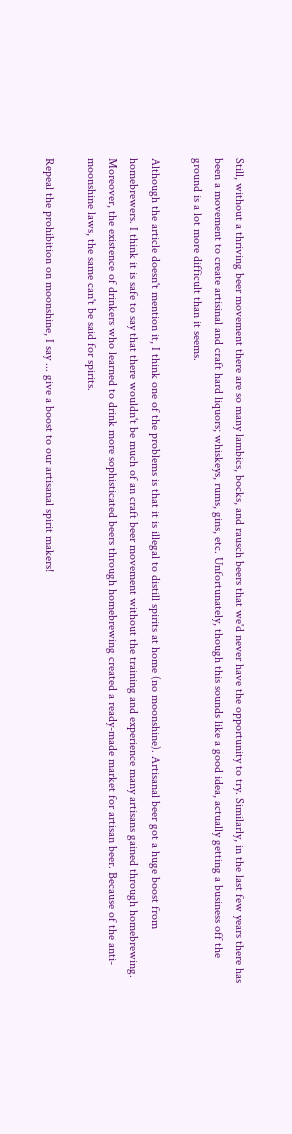Still, without a thriving beer movement there are so many lambics, bocks, and rausch beers that we'd never have the opportunity to try. Similarly, in the last few years there has been a movement to create artisinal and craft hard liquors; whiskeys, rums, gins, etc. Unfortunately, though this sounds like a good idea, actually getting a business off the ground is a lot more difficult than it seems.

Although the article doesn't mention it, I think one of the problems is that it is illegal to distill spirits at home (no moonshine). Artisanal beer got a huge boost from homebrewers. I think it is safe to say that there wouldn't be much of an craft beer movement without the training and experience many artisans gained through homebrewing. Moreover, the existence of drinkers who learned to drink more sophisticated beers through homebrewing created a ready-made market for artisan beer. Because of the anti-moonshine laws, the same can't be said for spirits.

Repeal the prohibition on moonshine, I say ... give a boost to our artisanal spirit makers!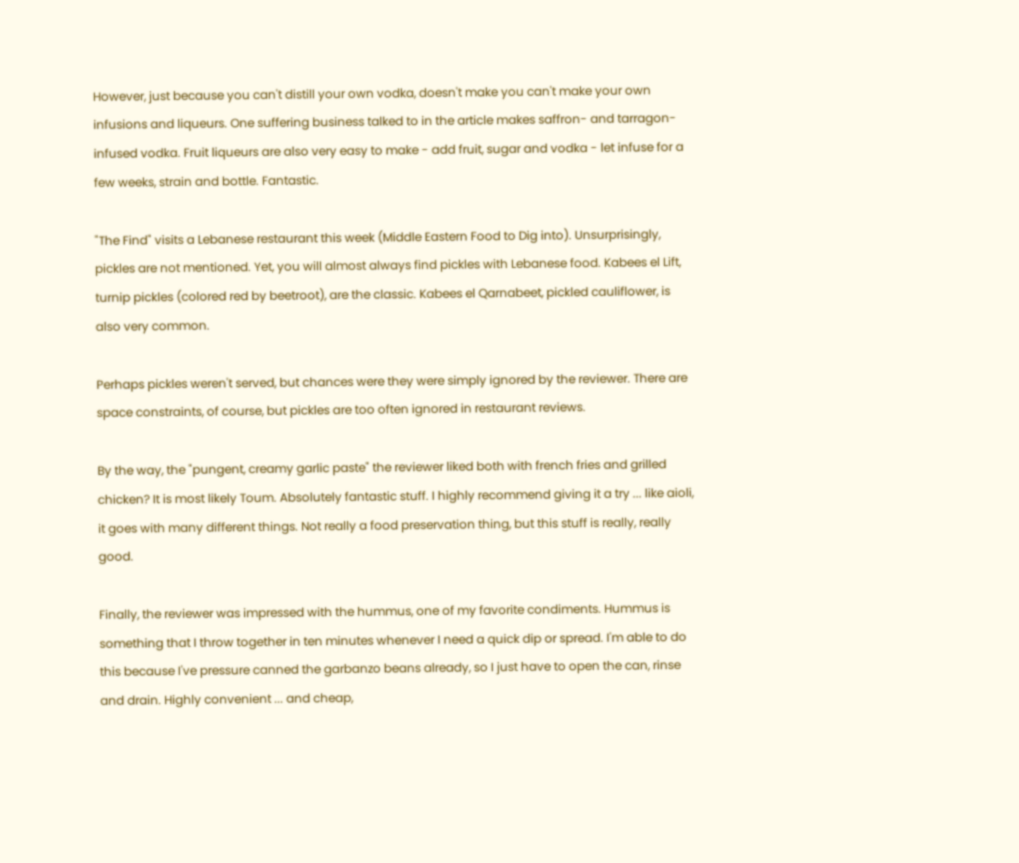However, just because you can't distill your own vodka, doesn't make you can't make your own infusions and liqueurs. One suffering business talked to in the article makes saffron- and tarragon-infused vodka. Fruit liqueurs are also very easy to make - add fruit, sugar and vodka - let infuse for a few weeks, strain and bottle. Fantastic.

"The Find" visits a Lebanese restaurant this week (Middle Eastern Food to Dig into). Unsurprisingly, pickles are not mentioned. Yet, you will almost always find pickles with Lebanese food. Kabees el Lift, turnip pickles (colored red by beetroot), are the classic. Kabees el Qarnabeet, pickled cauliflower, is also very common.

Perhaps pickles weren't served, but chances were they were simply ignored by the reviewer. There are space constraints, of course, but pickles are too often ignored in restaurant reviews.

By the way, the "pungent, creamy garlic paste" the reviewer liked both with french fries and grilled chicken? It is most likely Toum. Absolutely fantastic stuff. I highly recommend giving it a try ... like aioli, it goes with many different things. Not really a food preservation thing, but this stuff is really, really good.

Finally, the reviewer was impressed with the hummus, one of my favorite condiments. Hummus is something that I throw together in ten minutes whenever I need a quick dip or spread. I'm able to do this because I've pressure canned the garbanzo beans already, so I just have to open the can, rinse and drain. Highly convenient ... and cheap,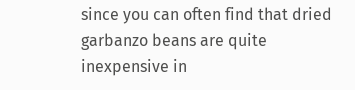since you can often find that dried garbanzo beans are quite inexpensive in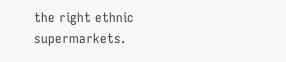the right ethnic supermarkets.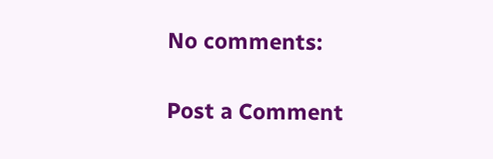No comments:

Post a Comment